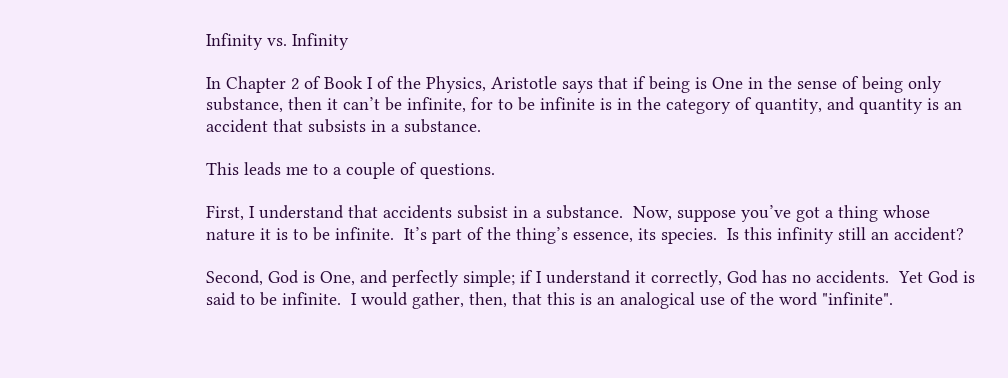Infinity vs. Infinity

In Chapter 2 of Book I of the Physics, Aristotle says that if being is One in the sense of being only substance, then it can’t be infinite, for to be infinite is in the category of quantity, and quantity is an accident that subsists in a substance.

This leads me to a couple of questions.

First, I understand that accidents subsist in a substance.  Now, suppose you’ve got a thing whose nature it is to be infinite.  It’s part of the thing’s essence, its species.  Is this infinity still an accident?

Second, God is One, and perfectly simple; if I understand it correctly, God has no accidents.  Yet God is said to be infinite.  I would gather, then, that this is an analogical use of the word "infinite".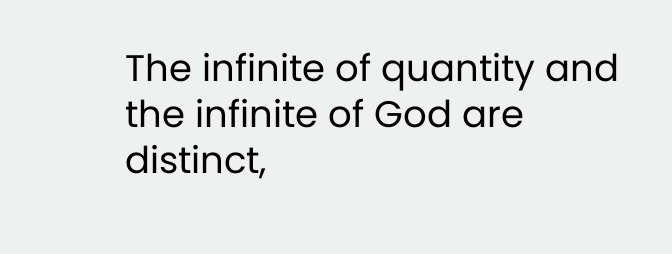The infinite of quantity and the infinite of God are distinct,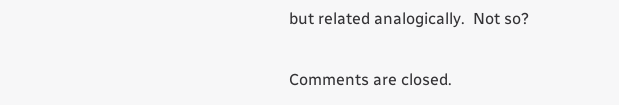but related analogically.  Not so?

Comments are closed.